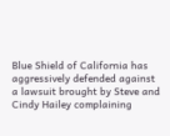Blue Shield of California has aggressively defended against a lawsuit brought by Steve and Cindy Hailey complaining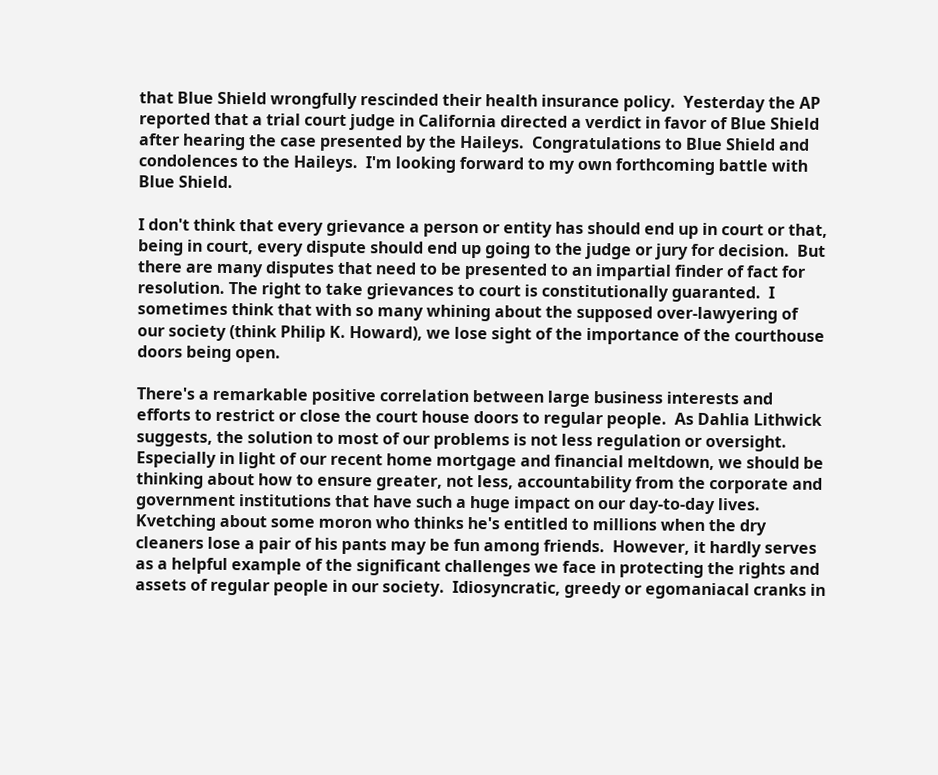that Blue Shield wrongfully rescinded their health insurance policy.  Yesterday the AP reported that a trial court judge in California directed a verdict in favor of Blue Shield after hearing the case presented by the Haileys.  Congratulations to Blue Shield and condolences to the Haileys.  I'm looking forward to my own forthcoming battle with Blue Shield.

I don't think that every grievance a person or entity has should end up in court or that, being in court, every dispute should end up going to the judge or jury for decision.  But there are many disputes that need to be presented to an impartial finder of fact for resolution. The right to take grievances to court is constitutionally guaranted.  I sometimes think that with so many whining about the supposed over-lawyering of our society (think Philip K. Howard), we lose sight of the importance of the courthouse doors being open.

There's a remarkable positive correlation between large business interests and efforts to restrict or close the court house doors to regular people.  As Dahlia Lithwick suggests, the solution to most of our problems is not less regulation or oversight.  Especially in light of our recent home mortgage and financial meltdown, we should be thinking about how to ensure greater, not less, accountability from the corporate and government institutions that have such a huge impact on our day-to-day lives.  Kvetching about some moron who thinks he's entitled to millions when the dry cleaners lose a pair of his pants may be fun among friends.  However, it hardly serves as a helpful example of the significant challenges we face in protecting the rights and assets of regular people in our society.  Idiosyncratic, greedy or egomaniacal cranks in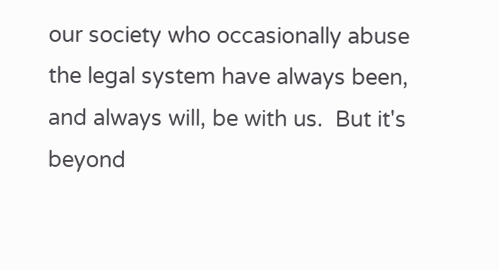our society who occasionally abuse the legal system have always been, and always will, be with us.  But it's beyond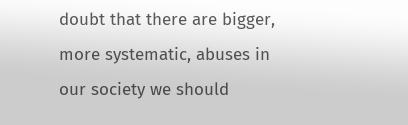doubt that there are bigger, more systematic, abuses in our society we should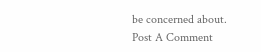be concerned about.
Post A Comment